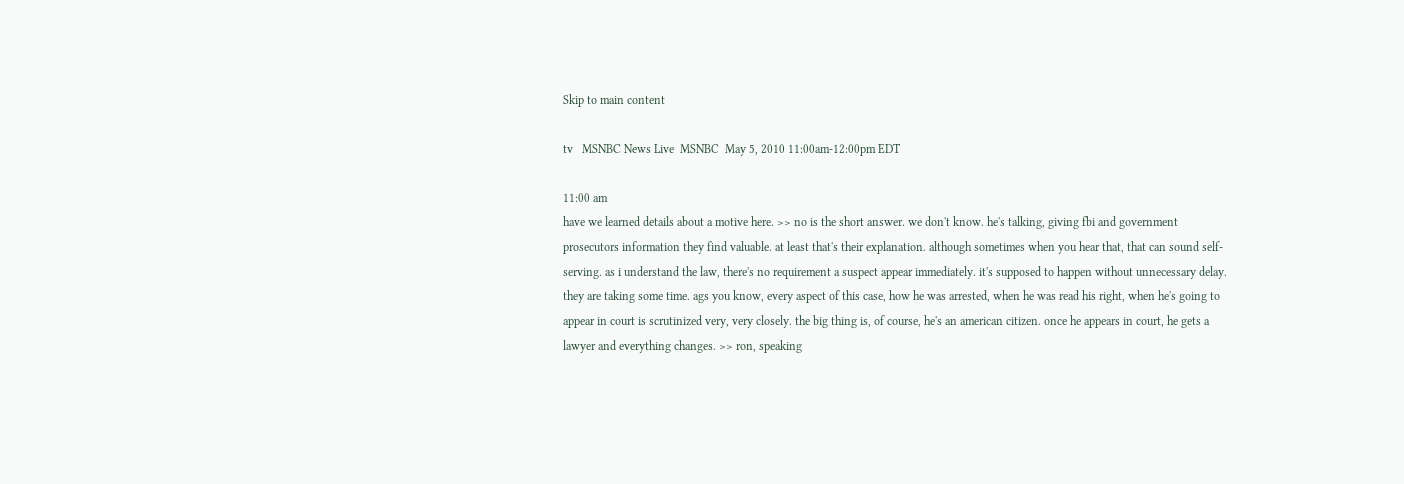Skip to main content

tv   MSNBC News Live  MSNBC  May 5, 2010 11:00am-12:00pm EDT

11:00 am
have we learned details about a motive here. >> no is the short answer. we don't know. he's talking, giving fbi and government prosecutors information they find valuable. at least that's their explanation. although sometimes when you hear that, that can sound self-serving. as i understand the law, there's no requirement a suspect appear immediately. it's supposed to happen without unnecessary delay. they are taking some time. ags you know, every aspect of this case, how he was arrested, when he was read his right, when he's going to appear in court is scrutinized very, very closely. the big thing is, of course, he's an american citizen. once he appears in court, he gets a lawyer and everything changes. >> ron, speaking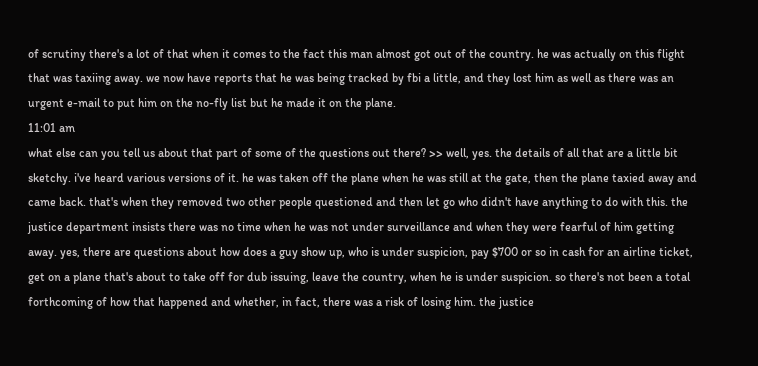of scrutiny there's a lot of that when it comes to the fact this man almost got out of the country. he was actually on this flight that was taxiing away. we now have reports that he was being tracked by fbi a little, and they lost him as well as there was an urgent e-mail to put him on the no-fly list but he made it on the plane.
11:01 am
what else can you tell us about that part of some of the questions out there? >> well, yes. the details of all that are a little bit sketchy. i've heard various versions of it. he was taken off the plane when he was still at the gate, then the plane taxied away and came back. that's when they removed two other people questioned and then let go who didn't have anything to do with this. the justice department insists there was no time when he was not under surveillance and when they were fearful of him getting away. yes, there are questions about how does a guy show up, who is under suspicion, pay $700 or so in cash for an airline ticket, get on a plane that's about to take off for dub issuing, leave the country, when he is under suspicion. so there's not been a total forthcoming of how that happened and whether, in fact, there was a risk of losing him. the justice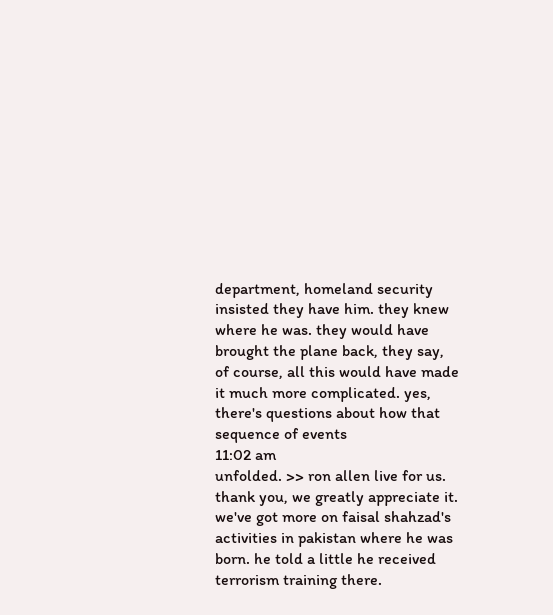department, homeland security insisted they have him. they knew where he was. they would have brought the plane back, they say, of course, all this would have made it much more complicated. yes, there's questions about how that sequence of events
11:02 am
unfolded. >> ron allen live for us. thank you, we greatly appreciate it. we've got more on faisal shahzad's activities in pakistan where he was born. he told a little he received terrorism training there.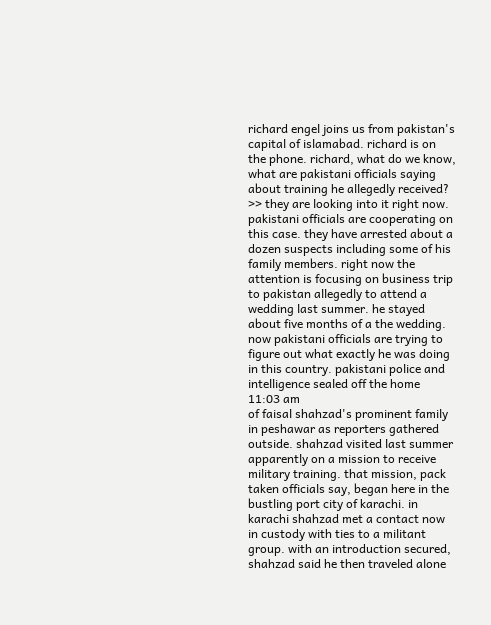richard engel joins us from pakistan's capital of islamabad. richard is on the phone. richard, what do we know, what are pakistani officials saying about training he allegedly received? >> they are looking into it right now. pakistani officials are cooperating on this case. they have arrested about a dozen suspects including some of his family members. right now the attention is focusing on business trip to pakistan allegedly to attend a wedding last summer. he stayed about five months of a the wedding. now pakistani officials are trying to figure out what exactly he was doing in this country. pakistani police and intelligence sealed off the home
11:03 am
of faisal shahzad's prominent family in peshawar as reporters gathered outside. shahzad visited last summer apparently on a mission to receive military training. that mission, pack taken officials say, began here in the bustling port city of karachi. in karachi shahzad met a contact now in custody with ties to a militant group. with an introduction secured, shahzad said he then traveled alone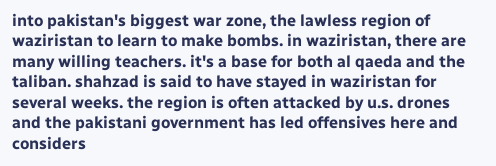into pakistan's biggest war zone, the lawless region of waziristan to learn to make bombs. in waziristan, there are many willing teachers. it's a base for both al qaeda and the taliban. shahzad is said to have stayed in waziristan for several weeks. the region is often attacked by u.s. drones and the pakistani government has led offensives here and considers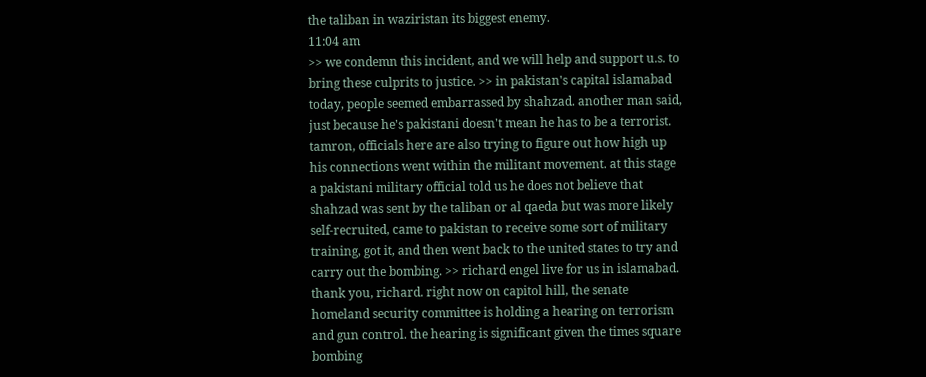the taliban in waziristan its biggest enemy.
11:04 am
>> we condemn this incident, and we will help and support u.s. to bring these culprits to justice. >> in pakistan's capital islamabad today, people seemed embarrassed by shahzad. another man said, just because he's pakistani doesn't mean he has to be a terrorist. tamron, officials here are also trying to figure out how high up his connections went within the militant movement. at this stage a pakistani military official told us he does not believe that shahzad was sent by the taliban or al qaeda but was more likely self-recruited, came to pakistan to receive some sort of military training, got it, and then went back to the united states to try and carry out the bombing. >> richard engel live for us in islamabad. thank you, richard. right now on capitol hill, the senate homeland security committee is holding a hearing on terrorism and gun control. the hearing is significant given the times square bombing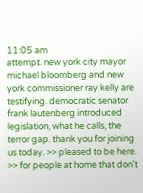11:05 am
attempt. new york city mayor michael bloomberg and new york commissioner ray kelly are testifying. democratic senator frank lautenberg introduced legislation, what he calls, the terror gap. thank you for joining us today. >> pleased to be here. >> for people at home that don't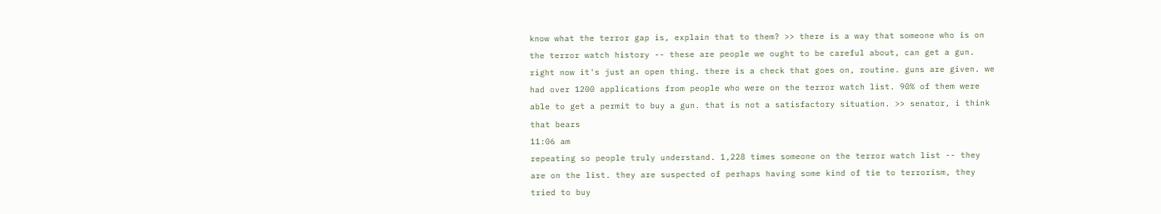know what the terror gap is, explain that to them? >> there is a way that someone who is on the terror watch history -- these are people we ought to be careful about, can get a gun. right now it's just an open thing. there is a check that goes on, routine. guns are given. we had over 1200 applications from people who were on the terror watch list. 90% of them were able to get a permit to buy a gun. that is not a satisfactory situation. >> senator, i think that bears
11:06 am
repeating so people truly understand. 1,228 times someone on the terror watch list -- they are on the list. they are suspected of perhaps having some kind of tie to terrorism, they tried to buy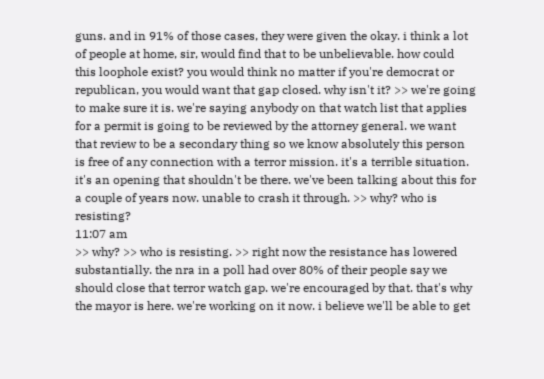guns. and in 91% of those cases, they were given the okay. i think a lot of people at home, sir, would find that to be unbelievable. how could this loophole exist? you would think no matter if you're democrat or republican, you would want that gap closed. why isn't it? >> we're going to make sure it is. we're saying anybody on that watch list that applies for a permit is going to be reviewed by the attorney general. we want that review to be a secondary thing so we know absolutely this person is free of any connection with a terror mission. it's a terrible situation. it's an opening that shouldn't be there. we've been talking about this for a couple of years now. unable to crash it through. >> why? who is resisting?
11:07 am
>> why? >> who is resisting. >> right now the resistance has lowered substantially. the nra in a poll had over 80% of their people say we should close that terror watch gap. we're encouraged by that. that's why the mayor is here. we're working on it now. i believe we'll be able to get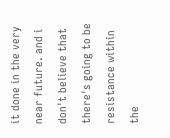it done in the very near future. and i don't believe that there's going to be resistance within the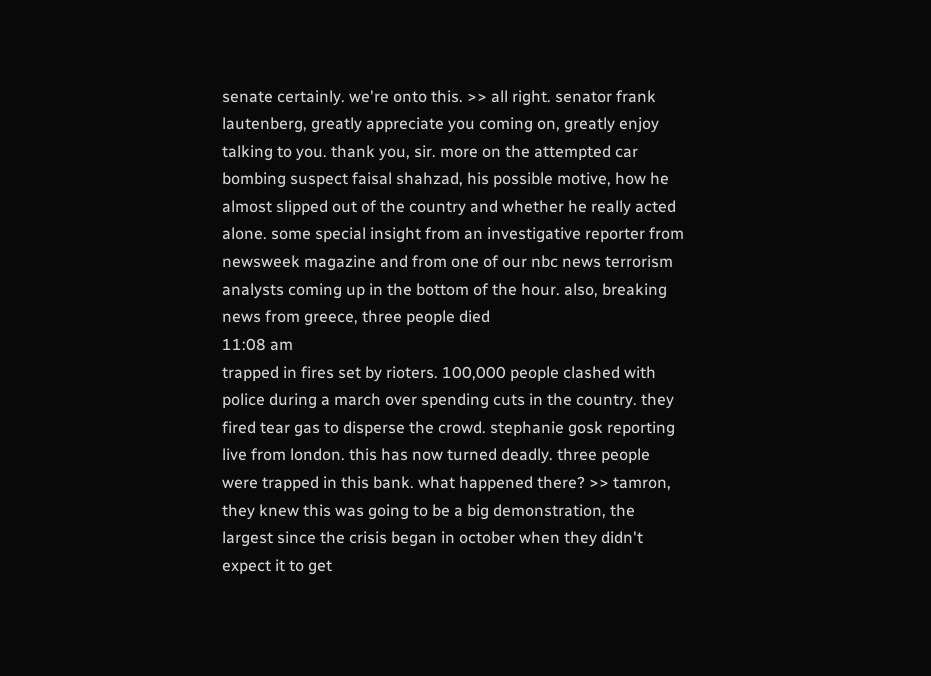senate certainly. we're onto this. >> all right. senator frank lautenberg, greatly appreciate you coming on, greatly enjoy talking to you. thank you, sir. more on the attempted car bombing suspect faisal shahzad, his possible motive, how he almost slipped out of the country and whether he really acted alone. some special insight from an investigative reporter from newsweek magazine and from one of our nbc news terrorism analysts coming up in the bottom of the hour. also, breaking news from greece, three people died
11:08 am
trapped in fires set by rioters. 100,000 people clashed with police during a march over spending cuts in the country. they fired tear gas to disperse the crowd. stephanie gosk reporting live from london. this has now turned deadly. three people were trapped in this bank. what happened there? >> tamron, they knew this was going to be a big demonstration, the largest since the crisis began in october when they didn't expect it to get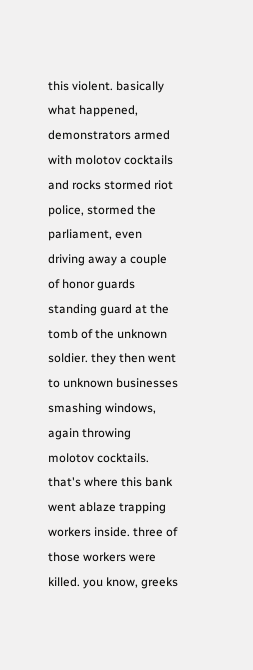this violent. basically what happened, demonstrators armed with molotov cocktails and rocks stormed riot police, stormed the parliament, even driving away a couple of honor guards standing guard at the tomb of the unknown soldier. they then went to unknown businesses smashing windows, again throwing molotov cocktails. that's where this bank went ablaze trapping workers inside. three of those workers were killed. you know, greeks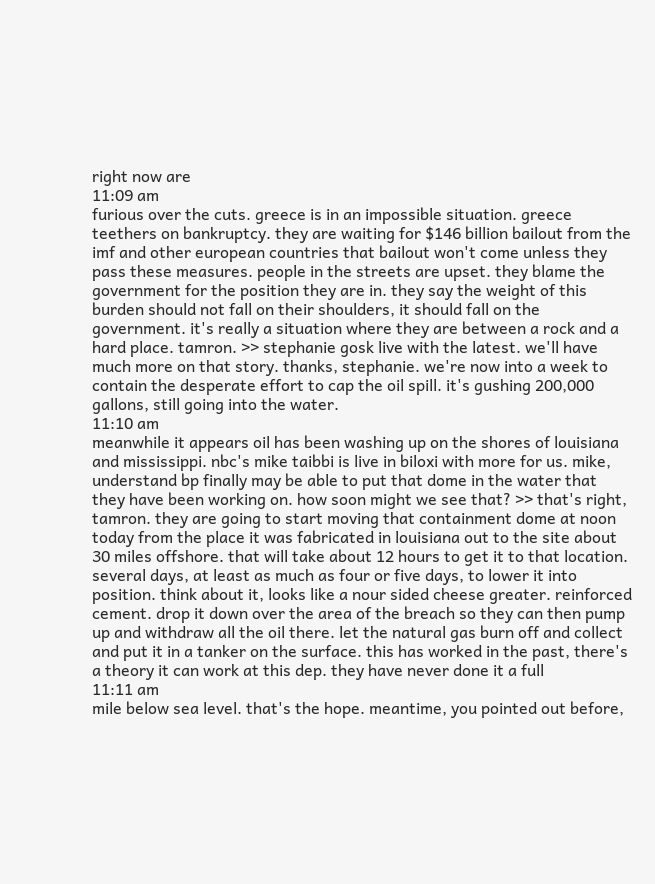right now are
11:09 am
furious over the cuts. greece is in an impossible situation. greece teethers on bankruptcy. they are waiting for $146 billion bailout from the imf and other european countries that bailout won't come unless they pass these measures. people in the streets are upset. they blame the government for the position they are in. they say the weight of this burden should not fall on their shoulders, it should fall on the government. it's really a situation where they are between a rock and a hard place. tamron. >> stephanie gosk live with the latest. we'll have much more on that story. thanks, stephanie. we're now into a week to contain the desperate effort to cap the oil spill. it's gushing 200,000 gallons, still going into the water.
11:10 am
meanwhile it appears oil has been washing up on the shores of louisiana and mississippi. nbc's mike taibbi is live in biloxi with more for us. mike, understand bp finally may be able to put that dome in the water that they have been working on. how soon might we see that? >> that's right, tamron. they are going to start moving that containment dome at noon today from the place it was fabricated in louisiana out to the site about 30 miles offshore. that will take about 12 hours to get it to that location. several days, at least as much as four or five days, to lower it into position. think about it, looks like a nour sided cheese greater. reinforced cement. drop it down over the area of the breach so they can then pump up and withdraw all the oil there. let the natural gas burn off and collect and put it in a tanker on the surface. this has worked in the past, there's a theory it can work at this dep. they have never done it a full
11:11 am
mile below sea level. that's the hope. meantime, you pointed out before,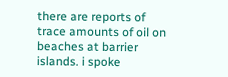there are reports of trace amounts of oil on beaches at barrier islands. i spoke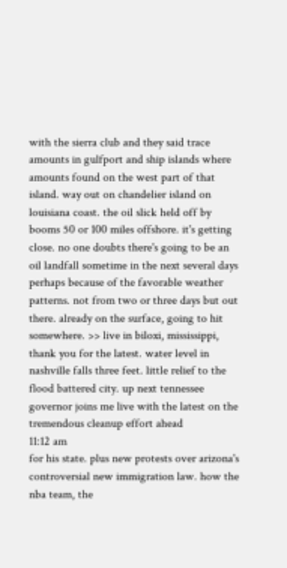with the sierra club and they said trace amounts in gulfport and ship islands where amounts found on the west part of that island. way out on chandelier island on louisiana coast. the oil slick held off by booms 50 or 100 miles offshore. it's getting close. no one doubts there's going to be an oil landfall sometime in the next several days perhaps because of the favorable weather patterns. not from two or three days but out there. already on the surface, going to hit somewhere. >> live in biloxi, mississippi, thank you for the latest. water level in nashville falls three feet. little relief to the flood battered city. up next tennessee governor joins me live with the latest on the tremendous cleanup effort ahead
11:12 am
for his state. plus new protests over arizona's controversial new immigration law. how the nba team, the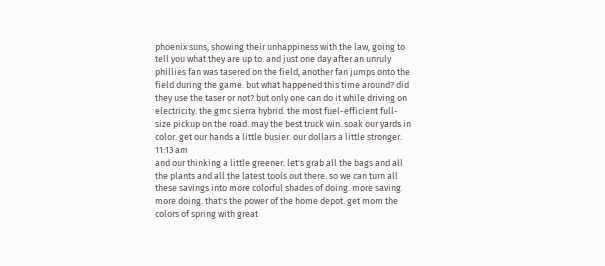phoenix suns, showing their unhappiness with the law, going to tell you what they are up to. and just one day after an unruly phillies fan was tasered on the field, another fan jumps onto the field during the game. but what happened this time around? did they use the taser or not? but only one can do it while driving on electricity. the gmc sierra hybrid. the most fuel-efficient full-size pickup on the road. may the best truck win. soak our yards in color. get our hands a little busier. our dollars a little stronger.
11:13 am
and our thinking a little greener. let's grab all the bags and all the plants and all the latest tools out there. so we can turn all these savings into more colorful shades of doing. more saving. more doing. that's the power of the home depot. get mom the colors of spring with great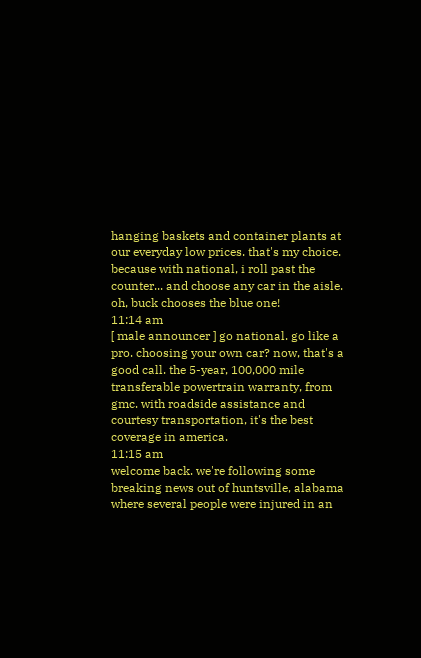hanging baskets and container plants at our everyday low prices. that's my choice. because with national, i roll past the counter... and choose any car in the aisle. oh, buck chooses the blue one!
11:14 am
[ male announcer ] go national. go like a pro. choosing your own car? now, that's a good call. the 5-year, 100,000 mile transferable powertrain warranty, from gmc. with roadside assistance and courtesy transportation, it's the best coverage in america.
11:15 am
welcome back. we're following some breaking news out of huntsville, alabama where several people were injured in an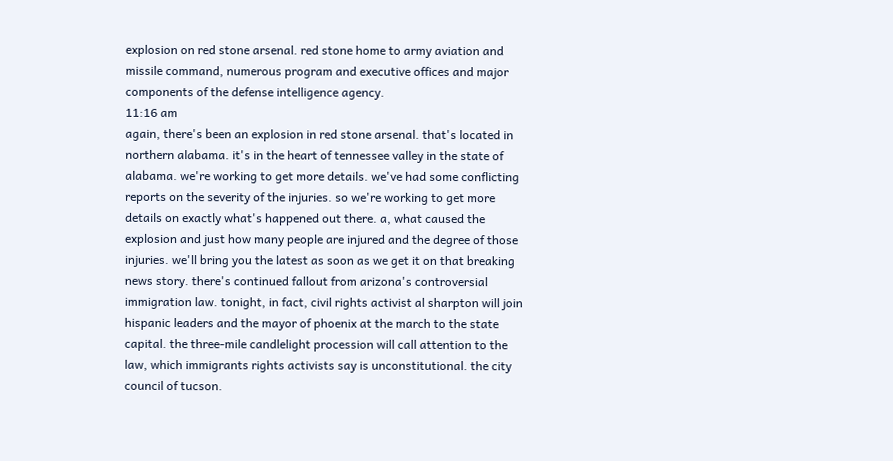explosion on red stone arsenal. red stone home to army aviation and missile command, numerous program and executive offices and major components of the defense intelligence agency.
11:16 am
again, there's been an explosion in red stone arsenal. that's located in northern alabama. it's in the heart of tennessee valley in the state of alabama. we're working to get more details. we've had some conflicting reports on the severity of the injuries. so we're working to get more details on exactly what's happened out there. a, what caused the explosion and just how many people are injured and the degree of those injuries. we'll bring you the latest as soon as we get it on that breaking news story. there's continued fallout from arizona's controversial immigration law. tonight, in fact, civil rights activist al sharpton will join hispanic leaders and the mayor of phoenix at the march to the state capital. the three-mile candlelight procession will call attention to the law, which immigrants rights activists say is unconstitutional. the city council of tucson.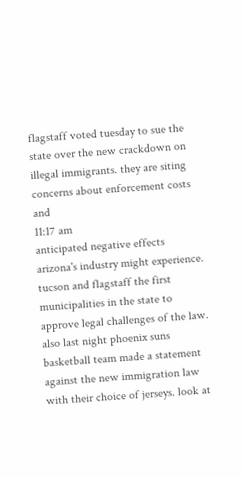flagstaff voted tuesday to sue the state over the new crackdown on illegal immigrants. they are siting concerns about enforcement costs and
11:17 am
anticipated negative effects arizona's industry might experience. tucson and flagstaff the first municipalities in the state to approve legal challenges of the law. also last night phoenix suns basketball team made a statement against the new immigration law with their choice of jerseys. look at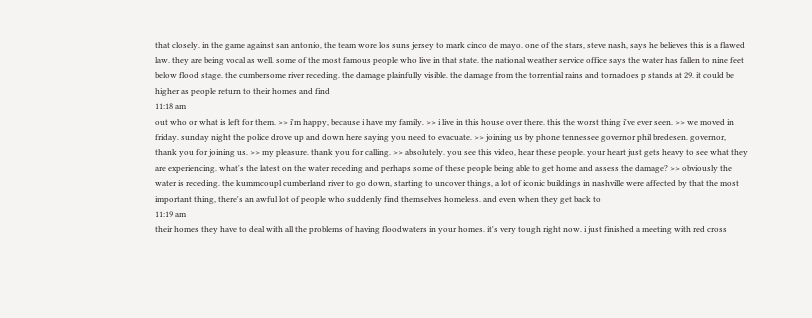that closely. in the game against san antonio, the team wore los suns jersey to mark cinco de mayo. one of the stars, steve nash, says he believes this is a flawed law. they are being vocal as well. some of the most famous people who live in that state. the national weather service office says the water has fallen to nine feet below flood stage. the cumbersome river receding. the damage plainfully visible. the damage from the torrential rains and tornadoes p stands at 29. it could be higher as people return to their homes and find
11:18 am
out who or what is left for them. >> i'm happy, because i have my family. >> i live in this house over there. this the worst thing i've ever seen. >> we moved in friday. sunday night the police drove up and down here saying you need to evacuate. >> joining us by phone tennessee governor phil bredesen. governor, thank you for joining us. >> my pleasure. thank you for calling. >> absolutely. you see this video, hear these people. your heart just gets heavy to see what they are experiencing. what's the latest on the water receding and perhaps some of these people being able to get home and assess the damage? >> obviously the water is receding. the kummcoupl cumberland river to go down, starting to uncover things, a lot of iconic buildings in nashville were affected by that the most important thing, there's an awful lot of people who suddenly find themselves homeless. and even when they get back to
11:19 am
their homes they have to deal with all the problems of having floodwaters in your homes. it's very tough right now. i just finished a meeting with red cross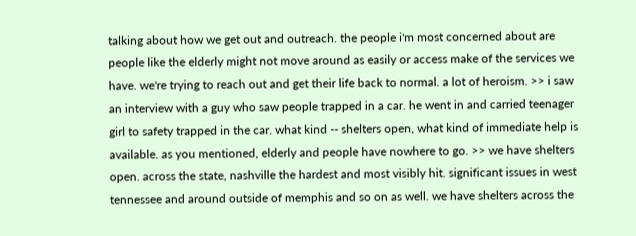talking about how we get out and outreach. the people i'm most concerned about are people like the elderly might not move around as easily or access make of the services we have. we're trying to reach out and get their life back to normal. a lot of heroism. >> i saw an interview with a guy who saw people trapped in a car. he went in and carried teenager girl to safety trapped in the car. what kind -- shelters open, what kind of immediate help is available. as you mentioned, elderly and people have nowhere to go. >> we have shelters open. across the state, nashville the hardest and most visibly hit. significant issues in west tennessee and around outside of memphis and so on as well. we have shelters across the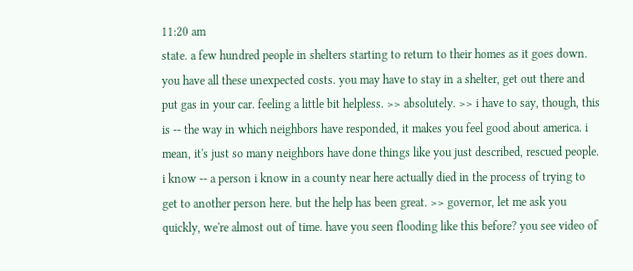11:20 am
state. a few hundred people in shelters starting to return to their homes as it goes down. you have all these unexpected costs. you may have to stay in a shelter, get out there and put gas in your car. feeling a little bit helpless. >> absolutely. >> i have to say, though, this is -- the way in which neighbors have responded, it makes you feel good about america. i mean, it's just so many neighbors have done things like you just described, rescued people. i know -- a person i know in a county near here actually died in the process of trying to get to another person here. but the help has been great. >> governor, let me ask you quickly, we're almost out of time. have you seen flooding like this before? you see video of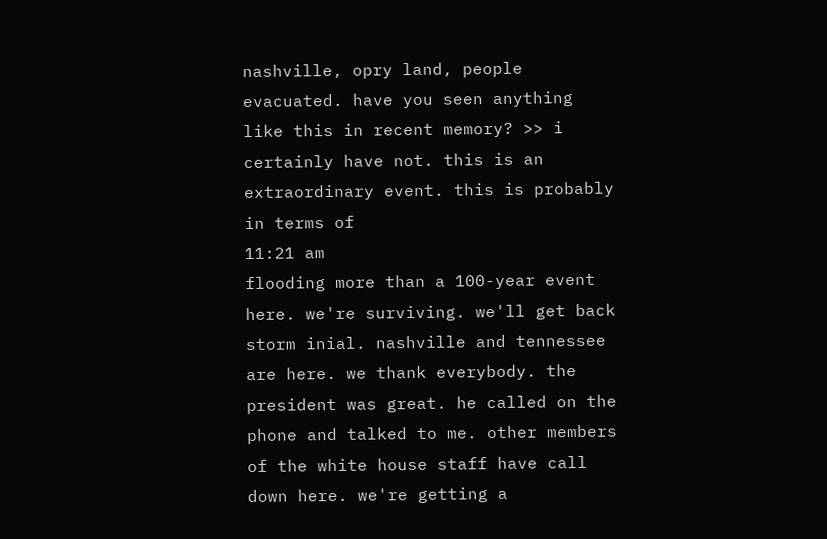nashville, opry land, people evacuated. have you seen anything like this in recent memory? >> i certainly have not. this is an extraordinary event. this is probably in terms of
11:21 am
flooding more than a 100-year event here. we're surviving. we'll get back storm inial. nashville and tennessee are here. we thank everybody. the president was great. he called on the phone and talked to me. other members of the white house staff have call down here. we're getting a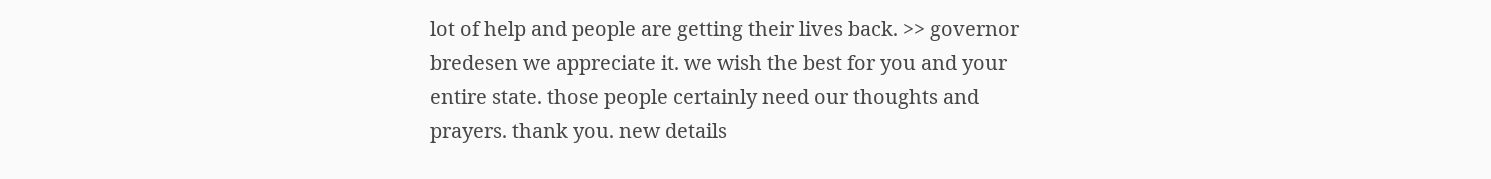lot of help and people are getting their lives back. >> governor bredesen we appreciate it. we wish the best for you and your entire state. those people certainly need our thoughts and prayers. thank you. new details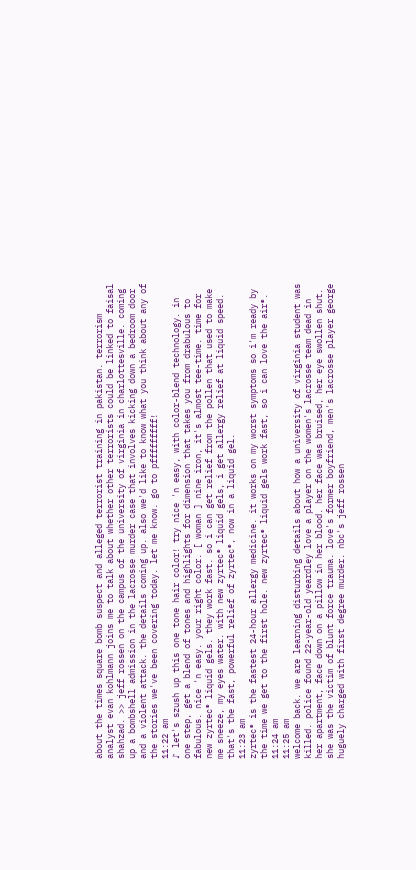about the times square bomb suspect and alleged terrorist training in pakistan. terrorism analyst evan kohlmann joins me to talk about whether other terrorists could be linked to faisal shahzad. >> jeff rossen on the campus of the university of virginia in charlottesville. coming up a bombshell admission in the lacrosse murder case that involves kicking down a bedroom door and a violent attack. the details coming up. also we'd like to know what you think about any of the stories we've been covering today. let me know. go to pfffffffff!
11:22 am
♪ let's szush up this one tone hair color! try nice 'n easy, with color-blend technology. in one step, get a blend of tones and highlights for dimension that takes you from drabulous to fabulous. nice 'n easy. your right color. [ woman ] nine iron, it's almost tee-time. time for new zyrtec® liquid gels. they work fast. so i can get relief from the pollen that used to make me sneeze, my eyes water. with new zyrtec® liquid gels, i get allergy relief at liquid speed. that's the fast, powerful relief of zyrtec®, now in a liquid gel.
11:23 am
zyrtec® is the fastest 24-hour allergy medicine. it works on my worst symptoms so i'm ready by the time we get to the first hole. new zyrtec® liquid gels work fast, so i can love the air®.
11:24 am
11:25 am
welcome back. we are learning disturbing details about how a university of virginia student was killed. police found 22-year-old yeardley love a player on the women's lacrosse team dead in her apartment, face down on a pillow in her blood. her face was bruised, her eye swollen shut. she was the victim of blunt force trauma. love's former boyfriend, men's lacrosse player george huguely charged with first degree murder. nbc's jeff rossen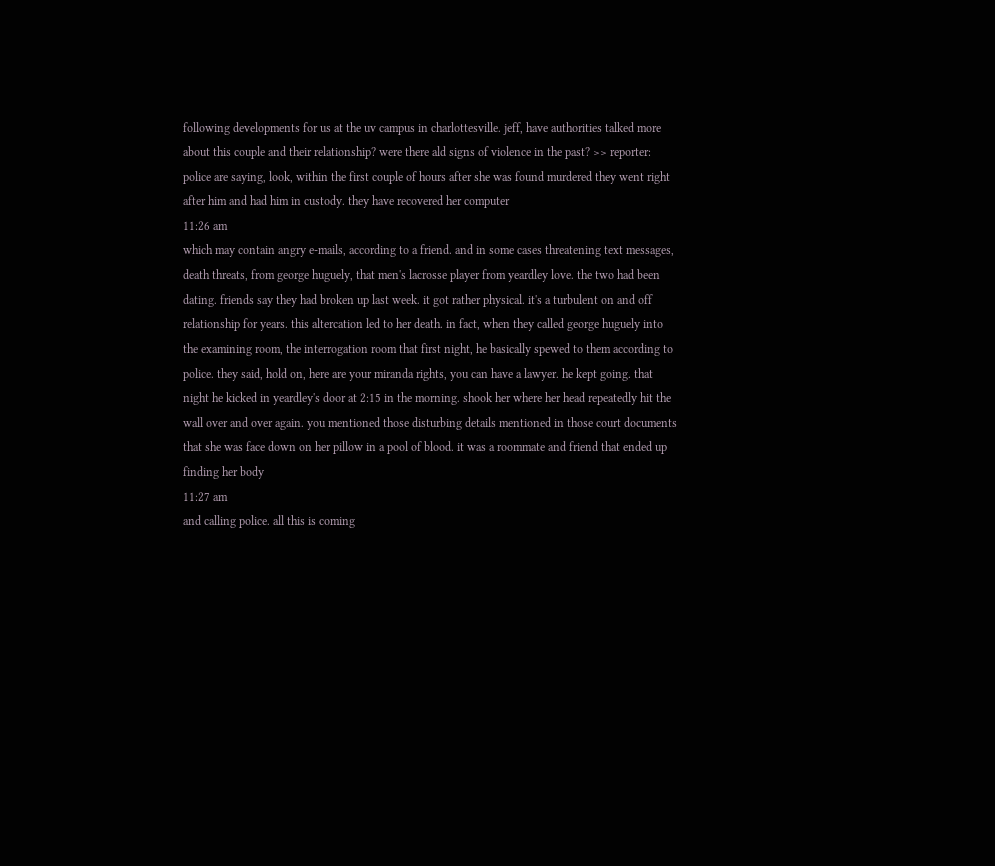following developments for us at the uv campus in charlottesville. jeff, have authorities talked more about this couple and their relationship? were there ald signs of violence in the past? >> reporter: police are saying, look, within the first couple of hours after she was found murdered they went right after him and had him in custody. they have recovered her computer
11:26 am
which may contain angry e-mails, according to a friend. and in some cases threatening text messages, death threats, from george huguely, that men's lacrosse player from yeardley love. the two had been dating. friends say they had broken up last week. it got rather physical. it's a turbulent on and off relationship for years. this altercation led to her death. in fact, when they called george huguely into the examining room, the interrogation room that first night, he basically spewed to them according to police. they said, hold on, here are your miranda rights, you can have a lawyer. he kept going. that night he kicked in yeardley's door at 2:15 in the morning. shook her where her head repeatedly hit the wall over and over again. you mentioned those disturbing details mentioned in those court documents that she was face down on her pillow in a pool of blood. it was a roommate and friend that ended up finding her body
11:27 am
and calling police. all this is coming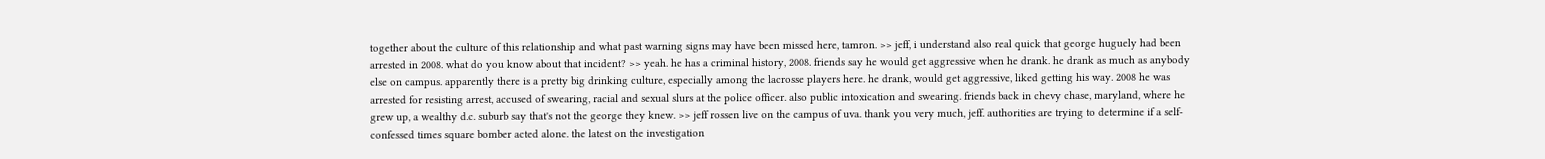together about the culture of this relationship and what past warning signs may have been missed here, tamron. >> jeff, i understand also real quick that george huguely had been arrested in 2008. what do you know about that incident? >> yeah. he has a criminal history, 2008. friends say he would get aggressive when he drank. he drank as much as anybody else on campus. apparently there is a pretty big drinking culture, especially among the lacrosse players here. he drank, would get aggressive, liked getting his way. 2008 he was arrested for resisting arrest, accused of swearing, racial and sexual slurs at the police officer. also public intoxication and swearing. friends back in chevy chase, maryland, where he grew up, a wealthy d.c. suburb say that's not the george they knew. >> jeff rossen live on the campus of uva. thank you very much, jeff. authorities are trying to determine if a self-confessed times square bomber acted alone. the latest on the investigation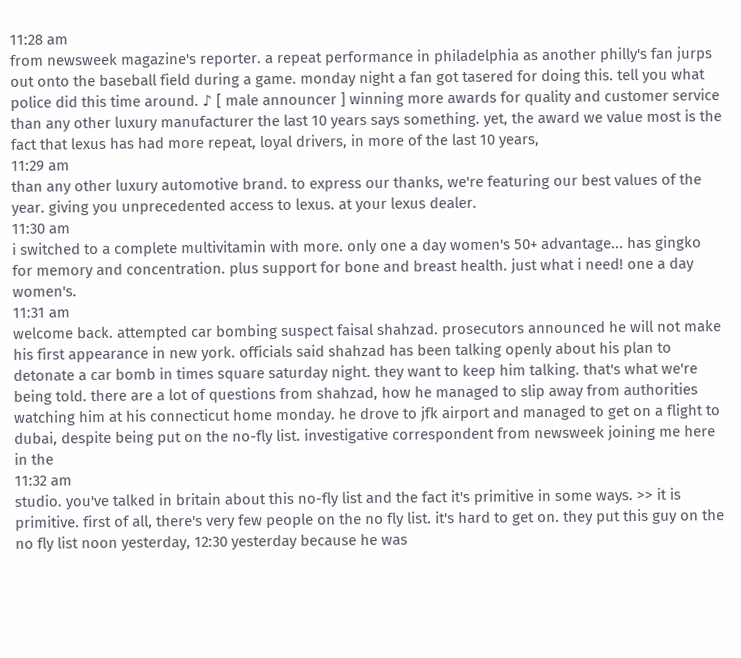11:28 am
from newsweek magazine's reporter. a repeat performance in philadelphia as another philly's fan jurps out onto the baseball field during a game. monday night a fan got tasered for doing this. tell you what police did this time around. ♪ [ male announcer ] winning more awards for quality and customer service than any other luxury manufacturer the last 10 years says something. yet, the award we value most is the fact that lexus has had more repeat, loyal drivers, in more of the last 10 years,
11:29 am
than any other luxury automotive brand. to express our thanks, we're featuring our best values of the year. giving you unprecedented access to lexus. at your lexus dealer.
11:30 am
i switched to a complete multivitamin with more. only one a day women's 50+ advantage... has gingko for memory and concentration. plus support for bone and breast health. just what i need! one a day women's.
11:31 am
welcome back. attempted car bombing suspect faisal shahzad. prosecutors announced he will not make his first appearance in new york. officials said shahzad has been talking openly about his plan to detonate a car bomb in times square saturday night. they want to keep him talking. that's what we're being told. there are a lot of questions from shahzad, how he managed to slip away from authorities watching him at his connecticut home monday. he drove to jfk airport and managed to get on a flight to dubai, despite being put on the no-fly list. investigative correspondent from newsweek joining me here in the
11:32 am
studio. you've talked in britain about this no-fly list and the fact it's primitive in some ways. >> it is primitive. first of all, there's very few people on the no fly list. it's hard to get on. they put this guy on the no fly list noon yesterday, 12:30 yesterday because he was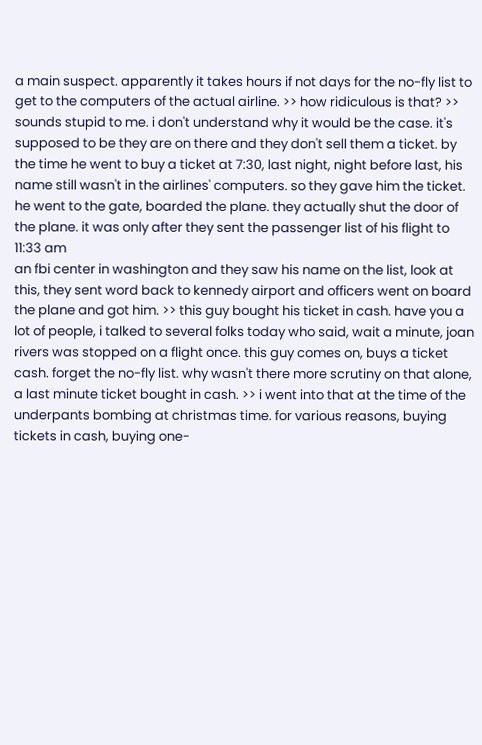a main suspect. apparently it takes hours if not days for the no-fly list to get to the computers of the actual airline. >> how ridiculous is that? >> sounds stupid to me. i don't understand why it would be the case. it's supposed to be they are on there and they don't sell them a ticket. by the time he went to buy a ticket at 7:30, last night, night before last, his name still wasn't in the airlines' computers. so they gave him the ticket. he went to the gate, boarded the plane. they actually shut the door of the plane. it was only after they sent the passenger list of his flight to
11:33 am
an fbi center in washington and they saw his name on the list, look at this, they sent word back to kennedy airport and officers went on board the plane and got him. >> this guy bought his ticket in cash. have you a lot of people, i talked to several folks today who said, wait a minute, joan rivers was stopped on a flight once. this guy comes on, buys a ticket cash. forget the no-fly list. why wasn't there more scrutiny on that alone, a last minute ticket bought in cash. >> i went into that at the time of the underpants bombing at christmas time. for various reasons, buying tickets in cash, buying one-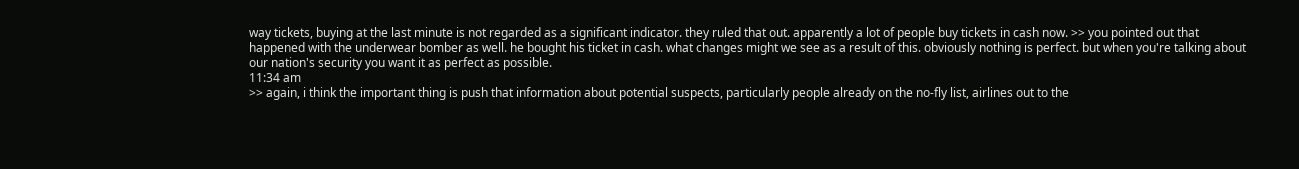way tickets, buying at the last minute is not regarded as a significant indicator. they ruled that out. apparently a lot of people buy tickets in cash now. >> you pointed out that happened with the underwear bomber as well. he bought his ticket in cash. what changes might we see as a result of this. obviously nothing is perfect. but when you're talking about our nation's security you want it as perfect as possible.
11:34 am
>> again, i think the important thing is push that information about potential suspects, particularly people already on the no-fly list, airlines out to the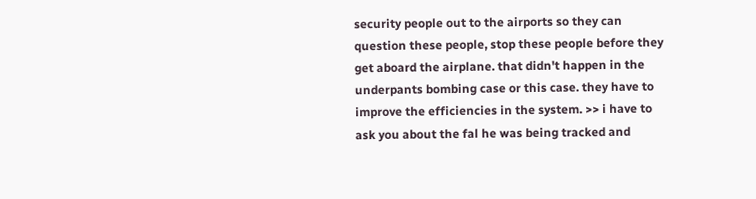security people out to the airports so they can question these people, stop these people before they get aboard the airplane. that didn't happen in the underpants bombing case or this case. they have to improve the efficiencies in the system. >> i have to ask you about the fal he was being tracked and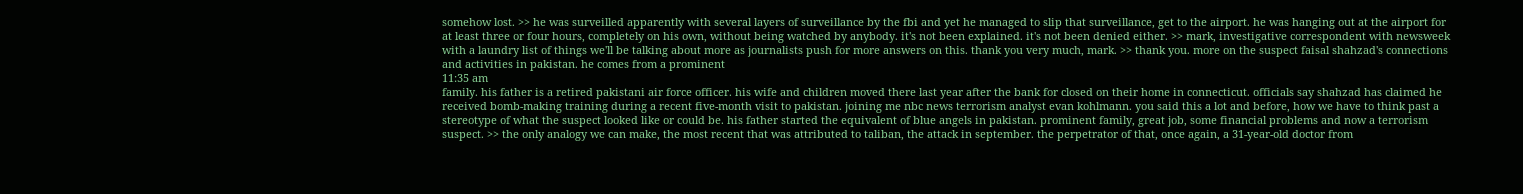somehow lost. >> he was surveilled apparently with several layers of surveillance by the fbi and yet he managed to slip that surveillance, get to the airport. he was hanging out at the airport for at least three or four hours, completely on his own, without being watched by anybody. it's not been explained. it's not been denied either. >> mark, investigative correspondent with newsweek with a laundry list of things we'll be talking about more as journalists push for more answers on this. thank you very much, mark. >> thank you. more on the suspect faisal shahzad's connections and activities in pakistan. he comes from a prominent
11:35 am
family. his father is a retired pakistani air force officer. his wife and children moved there last year after the bank for closed on their home in connecticut. officials say shahzad has claimed he received bomb-making training during a recent five-month visit to pakistan. joining me nbc news terrorism analyst evan kohlmann. you said this a lot and before, how we have to think past a stereotype of what the suspect looked like or could be. his father started the equivalent of blue angels in pakistan. prominent family, great job, some financial problems and now a terrorism suspect. >> the only analogy we can make, the most recent that was attributed to taliban, the attack in september. the perpetrator of that, once again, a 31-year-old doctor from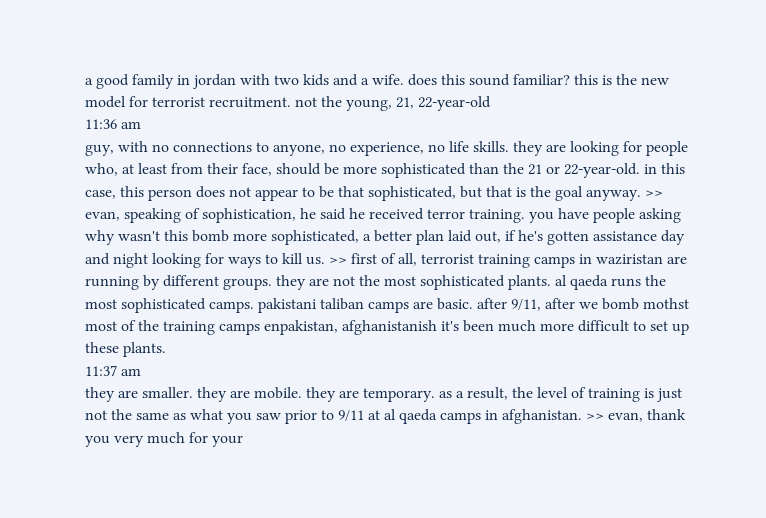a good family in jordan with two kids and a wife. does this sound familiar? this is the new model for terrorist recruitment. not the young, 21, 22-year-old
11:36 am
guy, with no connections to anyone, no experience, no life skills. they are looking for people who, at least from their face, should be more sophisticated than the 21 or 22-year-old. in this case, this person does not appear to be that sophisticated, but that is the goal anyway. >> evan, speaking of sophistication, he said he received terror training. you have people asking why wasn't this bomb more sophisticated, a better plan laid out, if he's gotten assistance day and night looking for ways to kill us. >> first of all, terrorist training camps in waziristan are running by different groups. they are not the most sophisticated plants. al qaeda runs the most sophisticated camps. pakistani taliban camps are basic. after 9/11, after we bomb mothst most of the training camps enpakistan, afghanistanish it's been much more difficult to set up these plants.
11:37 am
they are smaller. they are mobile. they are temporary. as a result, the level of training is just not the same as what you saw prior to 9/11 at al qaeda camps in afghanistan. >> evan, thank you very much for your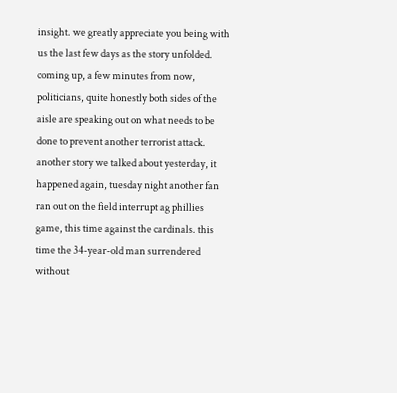insight. we greatly appreciate you being with us the last few days as the story unfolded. coming up, a few minutes from now, politicians, quite honestly both sides of the aisle are speaking out on what needs to be done to prevent another terrorist attack. another story we talked about yesterday, it happened again, tuesday night another fan ran out on the field interrupt ag phillies game, this time against the cardinals. this time the 34-year-old man surrendered without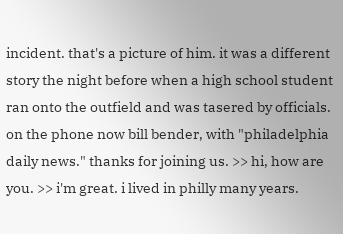incident. that's a picture of him. it was a different story the night before when a high school student ran onto the outfield and was tasered by officials. on the phone now bill bender, with "philadelphia daily news." thanks for joining us. >> hi, how are you. >> i'm great. i lived in philly many years.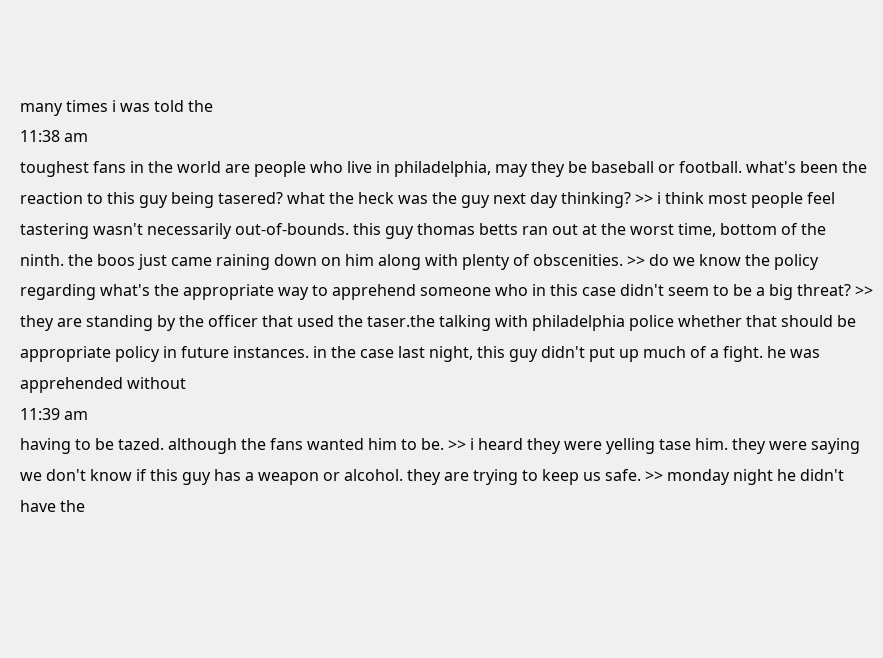many times i was told the
11:38 am
toughest fans in the world are people who live in philadelphia, may they be baseball or football. what's been the reaction to this guy being tasered? what the heck was the guy next day thinking? >> i think most people feel tastering wasn't necessarily out-of-bounds. this guy thomas betts ran out at the worst time, bottom of the ninth. the boos just came raining down on him along with plenty of obscenities. >> do we know the policy regarding what's the appropriate way to apprehend someone who in this case didn't seem to be a big threat? >> they are standing by the officer that used the taser.the talking with philadelphia police whether that should be appropriate policy in future instances. in the case last night, this guy didn't put up much of a fight. he was apprehended without
11:39 am
having to be tazed. although the fans wanted him to be. >> i heard they were yelling tase him. they were saying we don't know if this guy has a weapon or alcohol. they are trying to keep us safe. >> monday night he didn't have the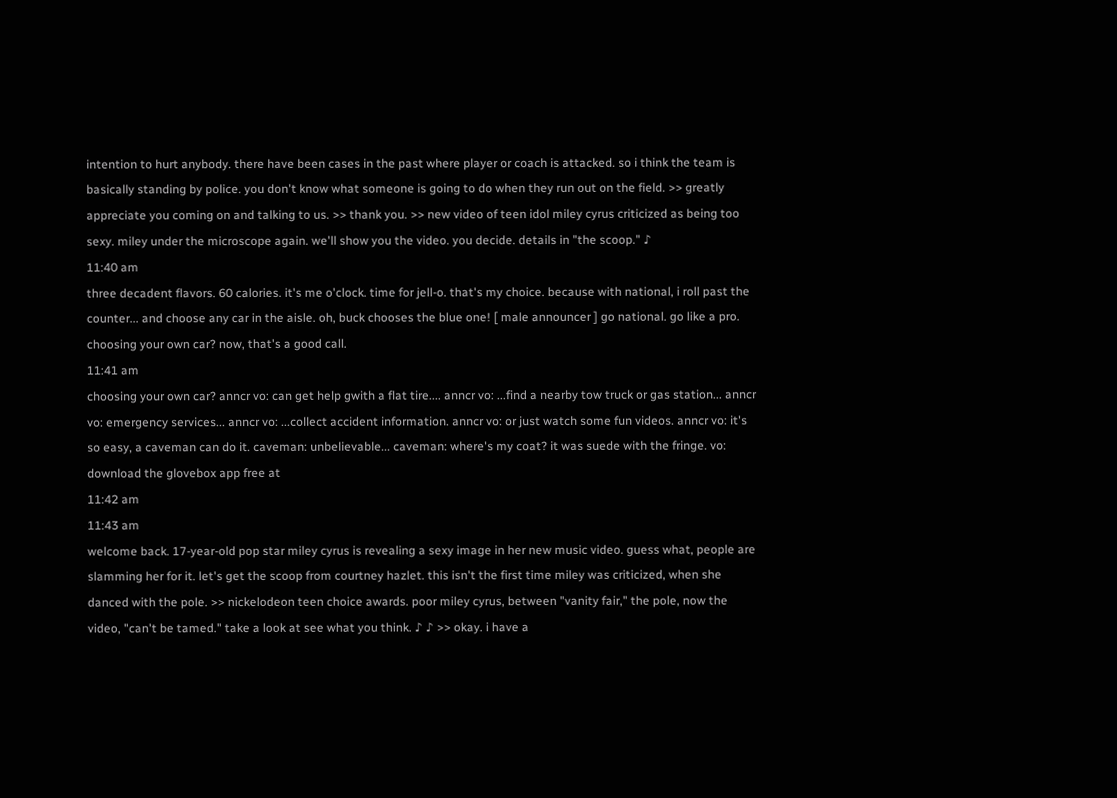intention to hurt anybody. there have been cases in the past where player or coach is attacked. so i think the team is basically standing by police. you don't know what someone is going to do when they run out on the field. >> greatly appreciate you coming on and talking to us. >> thank you. >> new video of teen idol miley cyrus criticized as being too sexy. miley under the microscope again. we'll show you the video. you decide. details in "the scoop." ♪
11:40 am
three decadent flavors. 60 calories. it's me o'clock. time for jell-o. that's my choice. because with national, i roll past the counter... and choose any car in the aisle. oh, buck chooses the blue one! [ male announcer ] go national. go like a pro. choosing your own car? now, that's a good call.
11:41 am
choosing your own car? anncr vo: can get help gwith a flat tire.... anncr vo: ...find a nearby tow truck or gas station... anncr vo: emergency services... anncr vo: ...collect accident information. anncr vo: or just watch some fun videos. anncr vo: it's so easy, a caveman can do it. caveman: unbelievable... caveman: where's my coat? it was suede with the fringe. vo: download the glovebox app free at
11:42 am
11:43 am
welcome back. 17-year-old pop star miley cyrus is revealing a sexy image in her new music video. guess what, people are slamming her for it. let's get the scoop from courtney hazlet. this isn't the first time miley was criticized, when she danced with the pole. >> nickelodeon teen choice awards. poor miley cyrus, between "vanity fair," the pole, now the video, "can't be tamed." take a look at see what you think. ♪ ♪ >> okay. i have a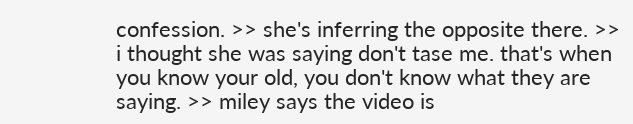confession. >> she's inferring the opposite there. >> i thought she was saying don't tase me. that's when you know your old, you don't know what they are saying. >> miley says the video is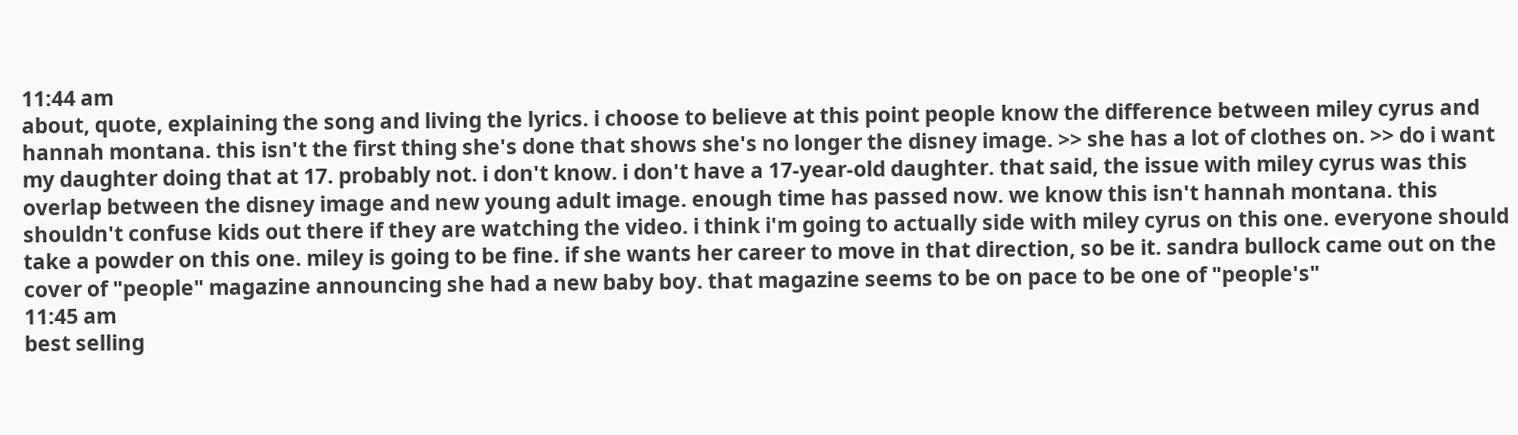11:44 am
about, quote, explaining the song and living the lyrics. i choose to believe at this point people know the difference between miley cyrus and hannah montana. this isn't the first thing she's done that shows she's no longer the disney image. >> she has a lot of clothes on. >> do i want my daughter doing that at 17. probably not. i don't know. i don't have a 17-year-old daughter. that said, the issue with miley cyrus was this overlap between the disney image and new young adult image. enough time has passed now. we know this isn't hannah montana. this shouldn't confuse kids out there if they are watching the video. i think i'm going to actually side with miley cyrus on this one. everyone should take a powder on this one. miley is going to be fine. if she wants her career to move in that direction, so be it. sandra bullock came out on the cover of "people" magazine announcing she had a new baby boy. that magazine seems to be on pace to be one of "people's"
11:45 am
best selling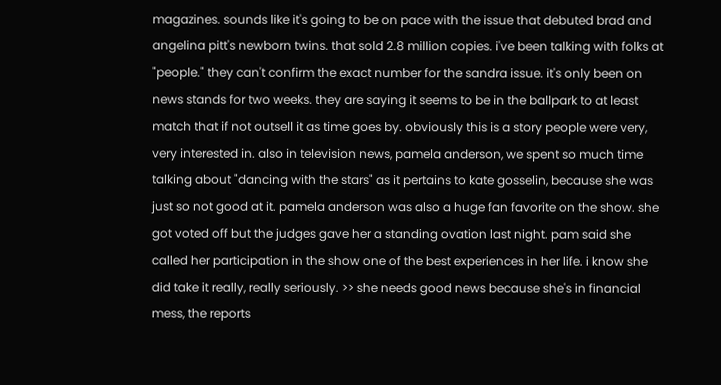magazines. sounds like it's going to be on pace with the issue that debuted brad and angelina pitt's newborn twins. that sold 2.8 million copies. i've been talking with folks at "people." they can't confirm the exact number for the sandra issue. it's only been on news stands for two weeks. they are saying it seems to be in the ballpark to at least match that if not outsell it as time goes by. obviously this is a story people were very, very interested in. also in television news, pamela anderson, we spent so much time talking about "dancing with the stars" as it pertains to kate gosselin, because she was just so not good at it. pamela anderson was also a huge fan favorite on the show. she got voted off but the judges gave her a standing ovation last night. pam said she called her participation in the show one of the best experiences in her life. i know she did take it really, really seriously. >> she needs good news because she's in financial mess, the reports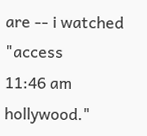are -- i watched "access
11:46 am
hollywood."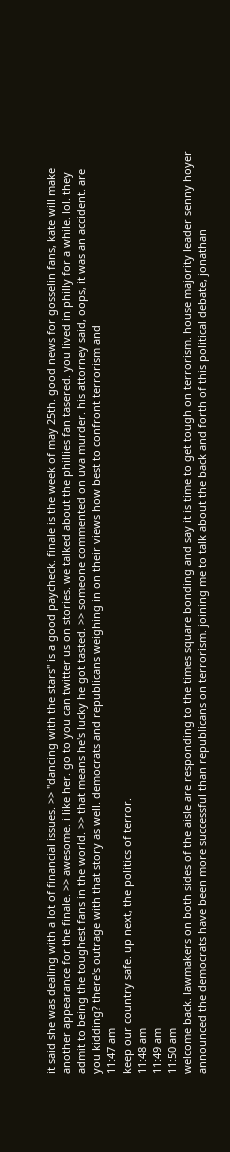it said she was dealing with a lot of financial issues. >> "dancing with the stars" is a good paycheck. finale is the week of may 25th. good news for gosselin fans, kate will make another appearance for the finale. >> awesome. i like her. go to you can twitter us on stories. we talked about the phillies fan tasered. you lived in philly for a while. lol. they admit to being the toughest fans in the world. >> that means he's lucky he got tasted. >> someone commented on uva murder. his attorney said, oops, it was an accident. are you kidding? there's outrage with that story as well. democrats and republicans weighing in on their views how best to confront terrorism and
11:47 am
keep our country safe. up next, the politics of terror.
11:48 am
11:49 am
11:50 am
welcome back. lawmakers on both sides of the aisle are responding to the times square bonding and say it is time to get tough on terrorism. house majority leader senny hoyer announced the democrats have been more successful than republicans on terrorism. joining me to talk about the back and forth of this political debate, jonathan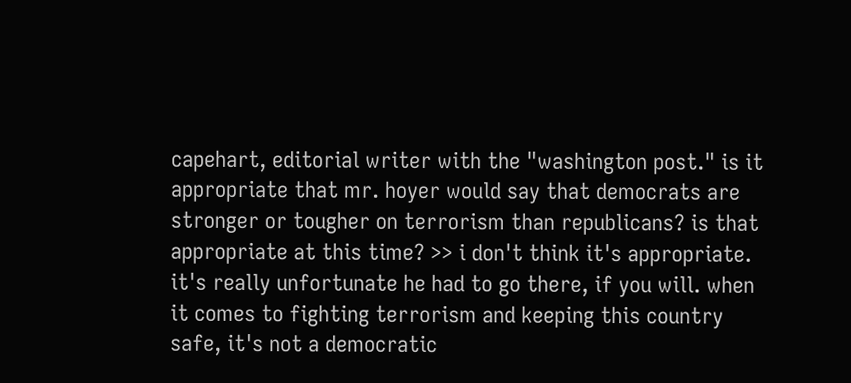capehart, editorial writer with the "washington post." is it appropriate that mr. hoyer would say that democrats are stronger or tougher on terrorism than republicans? is that appropriate at this time? >> i don't think it's appropriate. it's really unfortunate he had to go there, if you will. when it comes to fighting terrorism and keeping this country safe, it's not a democratic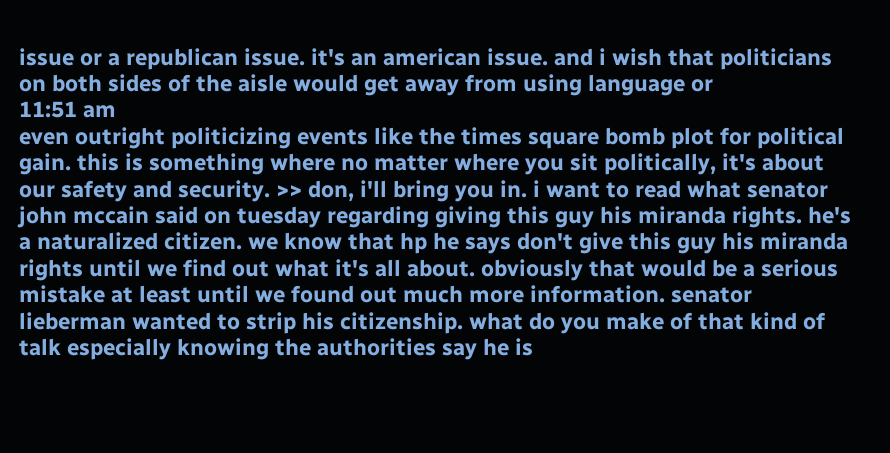issue or a republican issue. it's an american issue. and i wish that politicians on both sides of the aisle would get away from using language or
11:51 am
even outright politicizing events like the times square bomb plot for political gain. this is something where no matter where you sit politically, it's about our safety and security. >> don, i'll bring you in. i want to read what senator john mccain said on tuesday regarding giving this guy his miranda rights. he's a naturalized citizen. we know that hp he says don't give this guy his miranda rights until we find out what it's all about. obviously that would be a serious mistake at least until we found out much more information. senator lieberman wanted to strip his citizenship. what do you make of that kind of talk especially knowing the authorities say he is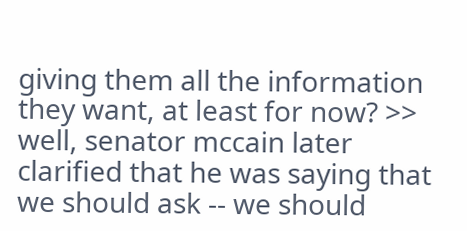giving them all the information they want, at least for now? >> well, senator mccain later clarified that he was saying that we should ask -- we should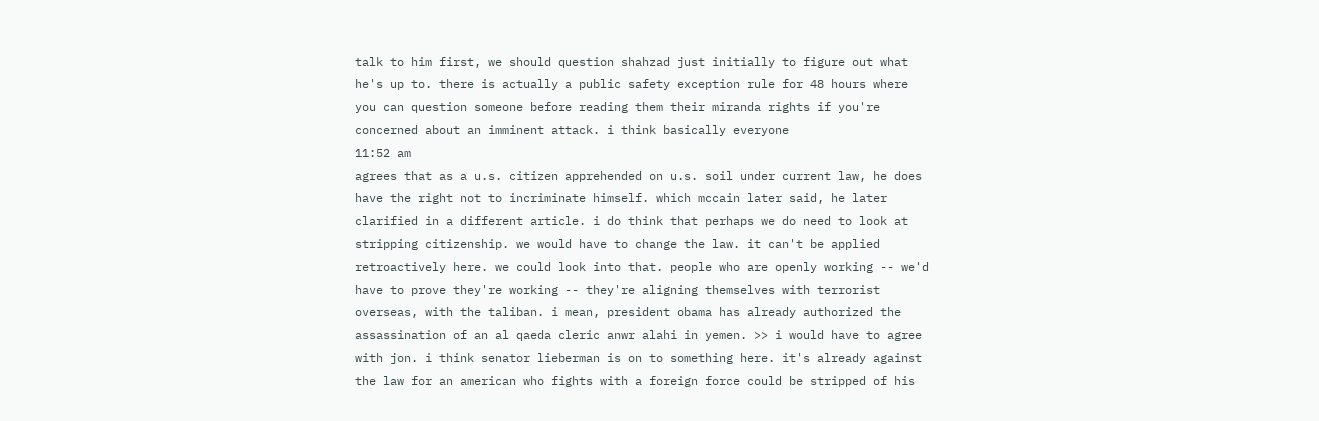talk to him first, we should question shahzad just initially to figure out what he's up to. there is actually a public safety exception rule for 48 hours where you can question someone before reading them their miranda rights if you're concerned about an imminent attack. i think basically everyone
11:52 am
agrees that as a u.s. citizen apprehended on u.s. soil under current law, he does have the right not to incriminate himself. which mccain later said, he later clarified in a different article. i do think that perhaps we do need to look at stripping citizenship. we would have to change the law. it can't be applied retroactively here. we could look into that. people who are openly working -- we'd have to prove they're working -- they're aligning themselves with terrorist overseas, with the taliban. i mean, president obama has already authorized the assassination of an al qaeda cleric anwr alahi in yemen. >> i would have to agree with jon. i think senator lieberman is on to something here. it's already against the law for an american who fights with a foreign force could be stripped of his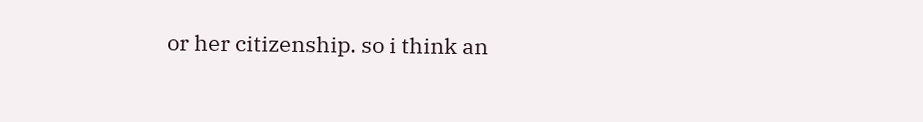or her citizenship. so i think an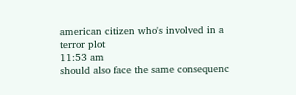american citizen who's involved in a terror plot
11:53 am
should also face the same consequenc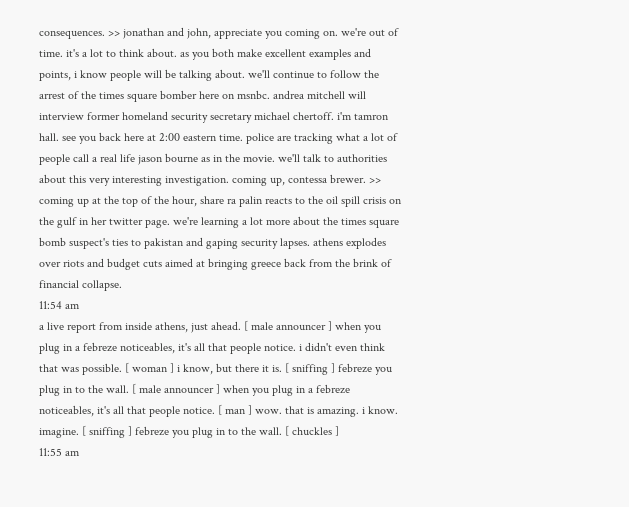consequences. >> jonathan and john, appreciate you coming on. we're out of time. it's a lot to think about. as you both make excellent examples and points, i know people will be talking about. we'll continue to follow the arrest of the times square bomber here on msnbc. andrea mitchell will interview former homeland security secretary michael chertoff. i'm tamron hall. see you back here at 2:00 eastern time. police are tracking what a lot of people call a real life jason bourne as in the movie. we'll talk to authorities about this very interesting investigation. coming up, contessa brewer. >> coming up at the top of the hour, share ra palin reacts to the oil spill crisis on the gulf in her twitter page. we're learning a lot more about the times square bomb suspect's ties to pakistan and gaping security lapses. athens explodes over riots and budget cuts aimed at bringing greece back from the brink of financial collapse.
11:54 am
a live report from inside athens, just ahead. [ male announcer ] when you plug in a febreze noticeables, it's all that people notice. i didn't even think that was possible. [ woman ] i know, but there it is. [ sniffing ] febreze you plug in to the wall. [ male announcer ] when you plug in a febreze noticeables, it's all that people notice. [ man ] wow. that is amazing. i know. imagine. [ sniffing ] febreze you plug in to the wall. [ chuckles ]
11:55 am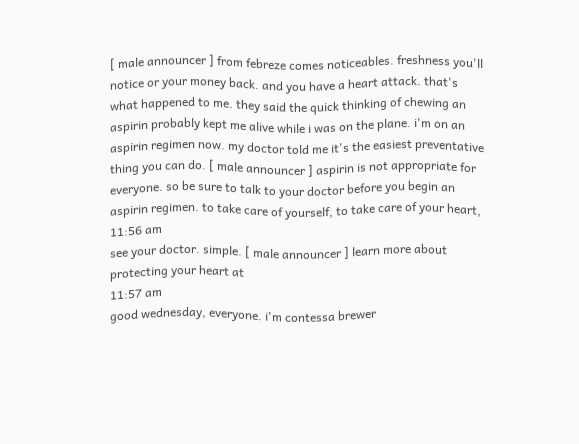[ male announcer ] from febreze comes noticeables. freshness you'll notice or your money back. and you have a heart attack. that's what happened to me. they said the quick thinking of chewing an aspirin probably kept me alive while i was on the plane. i'm on an aspirin regimen now. my doctor told me it's the easiest preventative thing you can do. [ male announcer ] aspirin is not appropriate for everyone. so be sure to talk to your doctor before you begin an aspirin regimen. to take care of yourself, to take care of your heart,
11:56 am
see your doctor. simple. [ male announcer ] learn more about protecting your heart at
11:57 am
good wednesday, everyone. i'm contessa brewer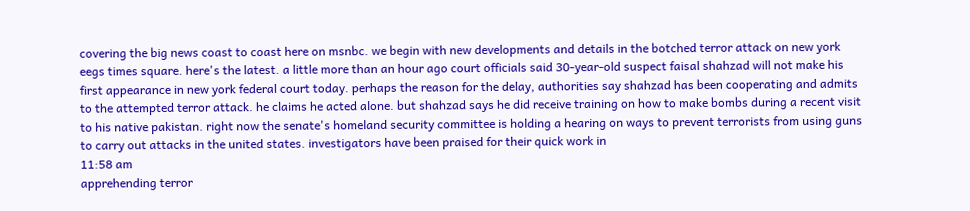covering the big news coast to coast here on msnbc. we begin with new developments and details in the botched terror attack on new york eegs times square. here's the latest. a little more than an hour ago court officials said 30-year-old suspect faisal shahzad will not make his first appearance in new york federal court today. perhaps the reason for the delay, authorities say shahzad has been cooperating and admits to the attempted terror attack. he claims he acted alone. but shahzad says he did receive training on how to make bombs during a recent visit to his native pakistan. right now the senate's homeland security committee is holding a hearing on ways to prevent terrorists from using guns to carry out attacks in the united states. investigators have been praised for their quick work in
11:58 am
apprehending terror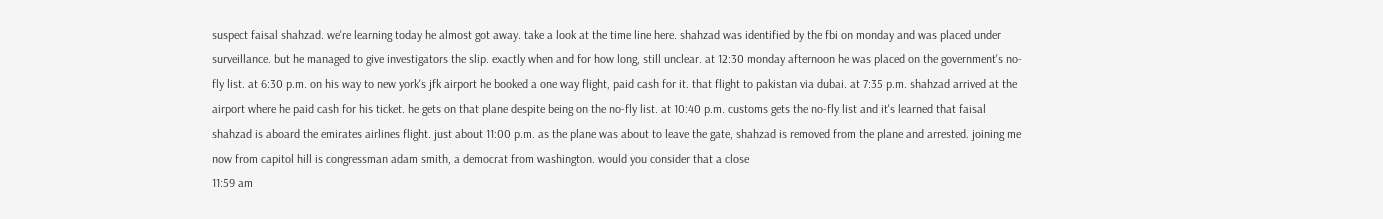suspect faisal shahzad. we're learning today he almost got away. take a look at the time line here. shahzad was identified by the fbi on monday and was placed under surveillance. but he managed to give investigators the slip. exactly when and for how long, still unclear. at 12:30 monday afternoon he was placed on the government's no-fly list. at 6:30 p.m. on his way to new york's jfk airport he booked a one way flight, paid cash for it. that flight to pakistan via dubai. at 7:35 p.m. shahzad arrived at the airport where he paid cash for his ticket. he gets on that plane despite being on the no-fly list. at 10:40 p.m. customs gets the no-fly list and it's learned that faisal shahzad is aboard the emirates airlines flight. just about 11:00 p.m. as the plane was about to leave the gate, shahzad is removed from the plane and arrested. joining me now from capitol hill is congressman adam smith, a democrat from washington. would you consider that a close
11:59 am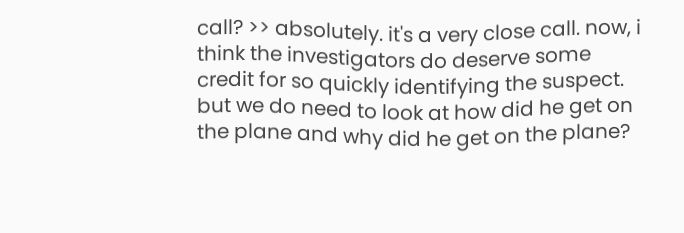call? >> absolutely. it's a very close call. now, i think the investigators do deserve some credit for so quickly identifying the suspect. but we do need to look at how did he get on the plane and why did he get on the plane?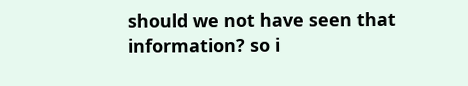should we not have seen that information? so i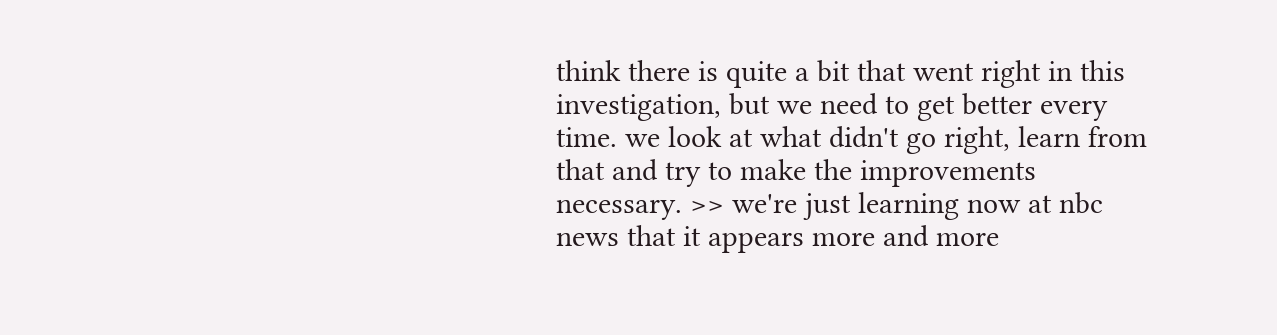think there is quite a bit that went right in this investigation, but we need to get better every time. we look at what didn't go right, learn from that and try to make the improvements necessary. >> we're just learning now at nbc news that it appears more and more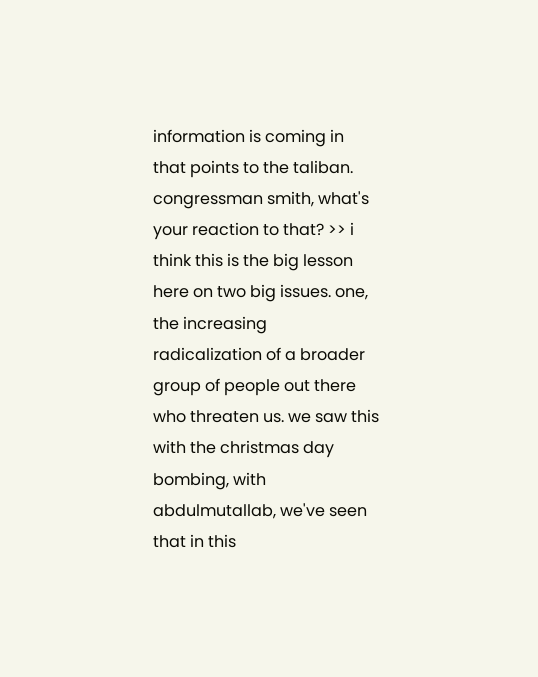information is coming in that points to the taliban. congressman smith, what's your reaction to that? >> i think this is the big lesson here on two big issues. one, the increasing radicalization of a broader group of people out there who threaten us. we saw this with the christmas day bombing, with abdulmutallab, we've seen that in this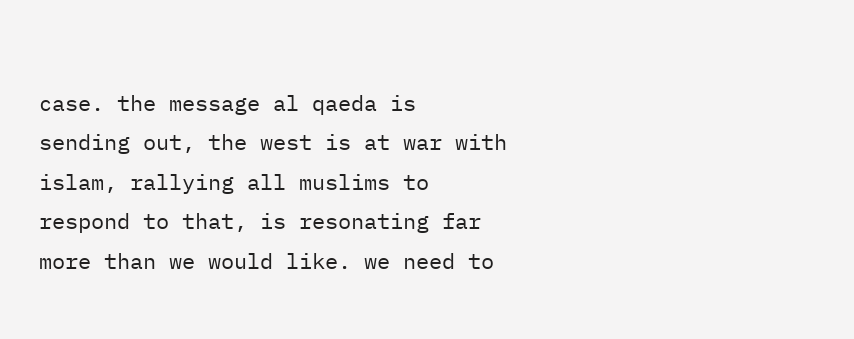case. the message al qaeda is sending out, the west is at war with islam, rallying all muslims to respond to that, is resonating far more than we would like. we need to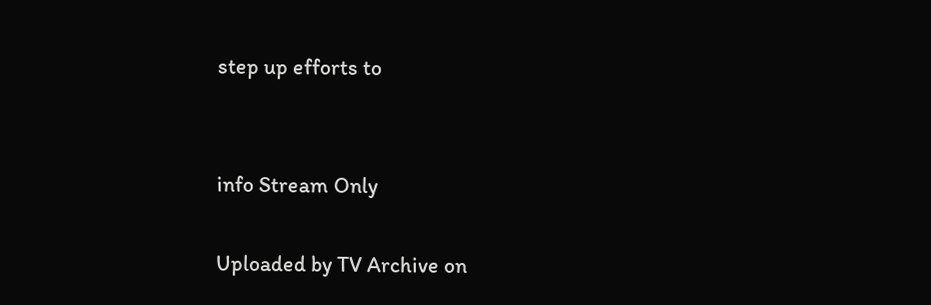step up efforts to


info Stream Only

Uploaded by TV Archive on